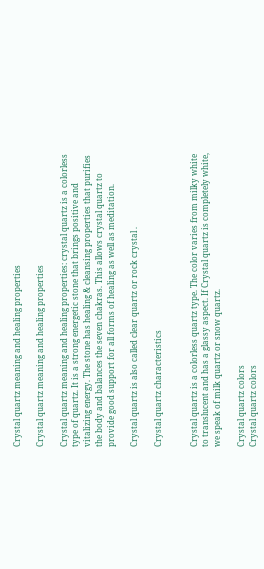Crystal quartz meaning and healing properties

Crystal quartz meaning and healing properties

Crystal quartz meaning and healing properties: crystal quartz is a colorless type of quartz. It is a strong energetic stone that brings positive and vitalizing energy. The stone has healing & cleansing properties that purifies the body and balances the seven chakras. This allows crystal quartz to provide good support for all forms of healing as well as meditation.

Crystal quartz is also called clear quartz or rock crystal .

Crystal quartz characteristics


Crystal quartz is a colorless quartz type. The color varies from milky white to translucent and has a glassy aspect. If Crystal quartz is completely white, we speak of milk quartz or snow quartz.

Crystal quartz colors
Crystal quartz colors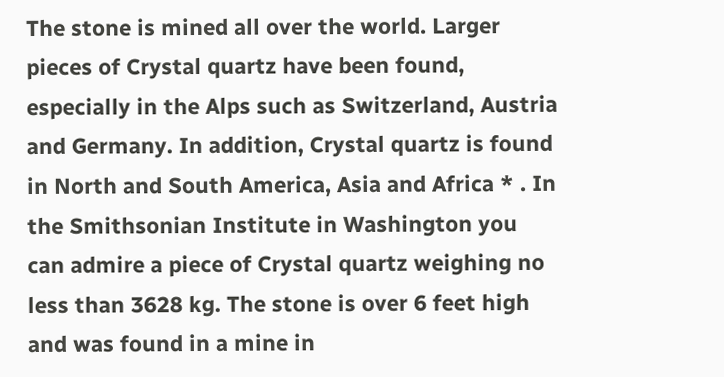The stone is mined all over the world. Larger pieces of Crystal quartz have been found, especially in the Alps such as Switzerland, Austria and Germany. In addition, Crystal quartz is found in North and South America, Asia and Africa * . In the Smithsonian Institute in Washington you can admire a piece of Crystal quartz weighing no less than 3628 kg. The stone is over 6 feet high and was found in a mine in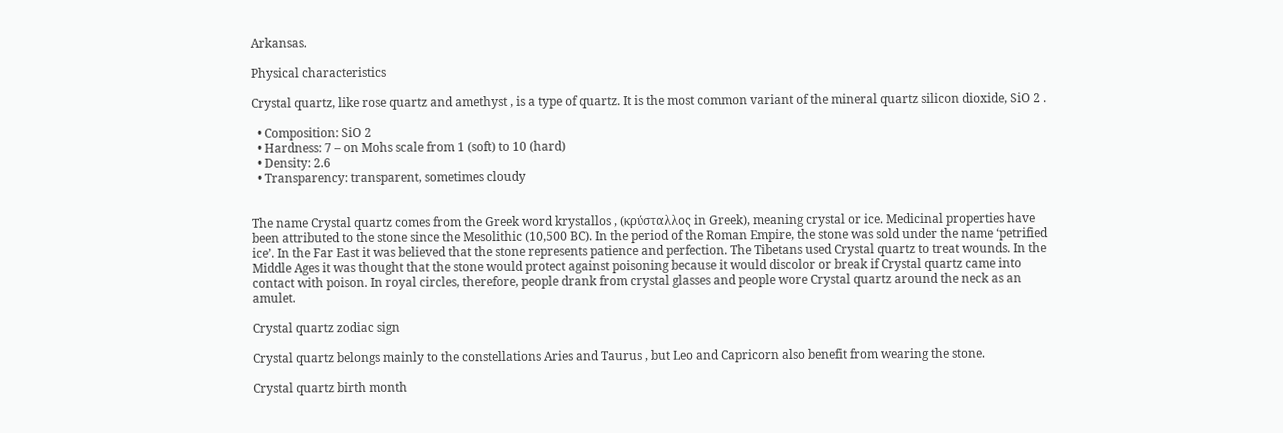Arkansas.

Physical characteristics

Crystal quartz, like rose quartz and amethyst , is a type of quartz. It is the most common variant of the mineral quartz silicon dioxide, SiO 2 .

  • Composition: SiO 2
  • Hardness: 7 – on Mohs scale from 1 (soft) to 10 (hard)
  • Density: 2.6
  • Transparency: transparent, sometimes cloudy


The name Crystal quartz comes from the Greek word krystallos , (κρύσταλλος in Greek), meaning crystal or ice. Medicinal properties have been attributed to the stone since the Mesolithic (10,500 BC). In the period of the Roman Empire, the stone was sold under the name ‘petrified ice’. In the Far East it was believed that the stone represents patience and perfection. The Tibetans used Crystal quartz to treat wounds. In the Middle Ages it was thought that the stone would protect against poisoning because it would discolor or break if Crystal quartz came into contact with poison. In royal circles, therefore, people drank from crystal glasses and people wore Crystal quartz around the neck as an amulet.

Crystal quartz zodiac sign

Crystal quartz belongs mainly to the constellations Aries and Taurus , but Leo and Capricorn also benefit from wearing the stone.

Crystal quartz birth month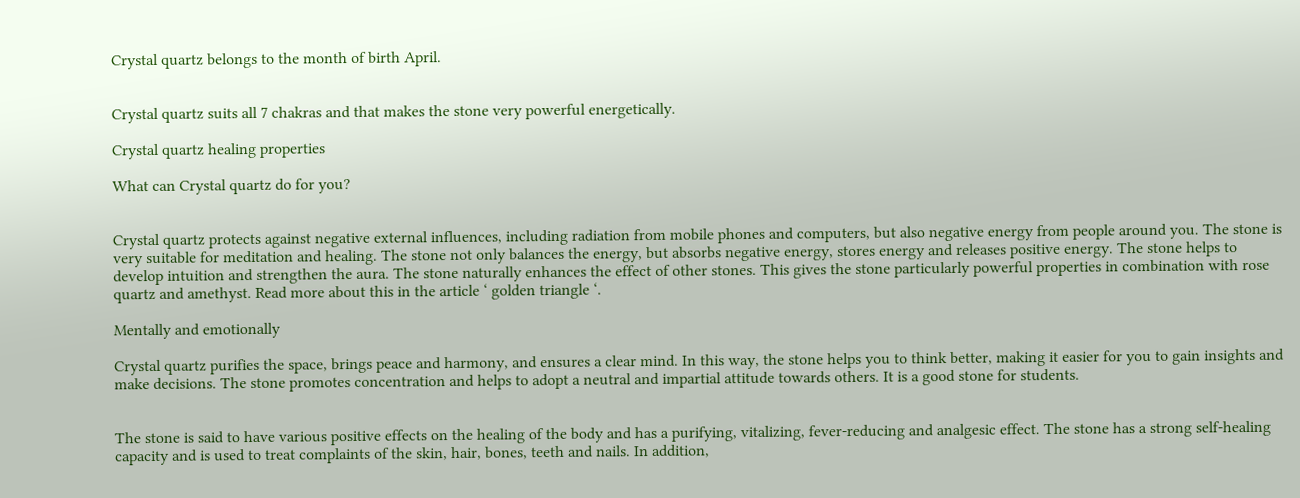Crystal quartz belongs to the month of birth April.


Crystal quartz suits all 7 chakras and that makes the stone very powerful energetically.

Crystal quartz healing properties

What can Crystal quartz do for you?


Crystal quartz protects against negative external influences, including radiation from mobile phones and computers, but also negative energy from people around you. The stone is very suitable for meditation and healing. The stone not only balances the energy, but absorbs negative energy, stores energy and releases positive energy. The stone helps to develop intuition and strengthen the aura. The stone naturally enhances the effect of other stones. This gives the stone particularly powerful properties in combination with rose quartz and amethyst. Read more about this in the article ‘ golden triangle ‘.

Mentally and emotionally

Crystal quartz purifies the space, brings peace and harmony, and ensures a clear mind. In this way, the stone helps you to think better, making it easier for you to gain insights and make decisions. The stone promotes concentration and helps to adopt a neutral and impartial attitude towards others. It is a good stone for students.


The stone is said to have various positive effects on the healing of the body and has a purifying, vitalizing, fever-reducing and analgesic effect. The stone has a strong self-healing capacity and is used to treat complaints of the skin, hair, bones, teeth and nails. In addition,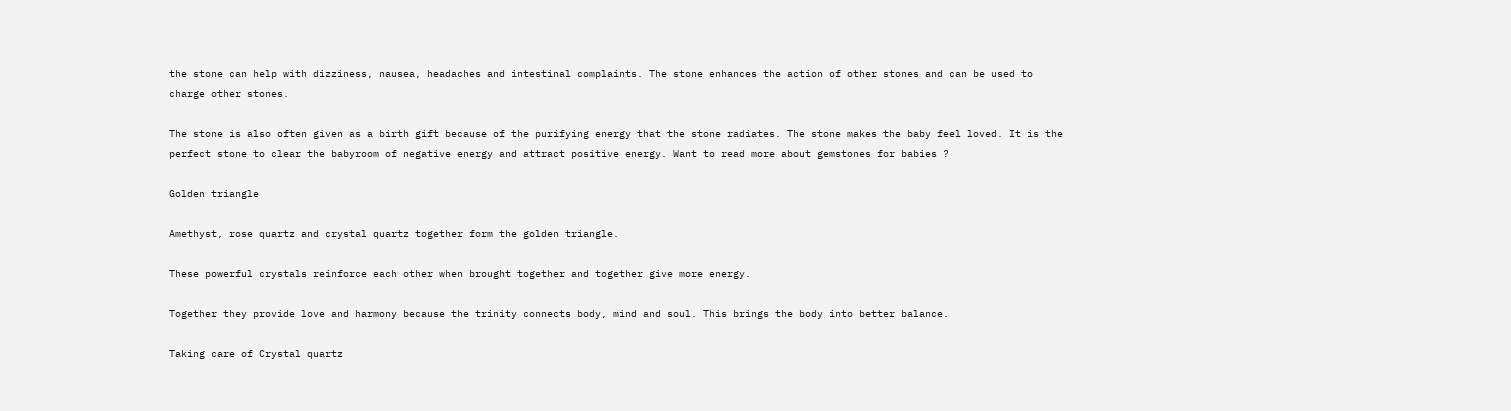the stone can help with dizziness, nausea, headaches and intestinal complaints. The stone enhances the action of other stones and can be used to charge other stones.

The stone is also often given as a birth gift because of the purifying energy that the stone radiates. The stone makes the baby feel loved. It is the perfect stone to clear the babyroom of negative energy and attract positive energy. Want to read more about gemstones for babies ?

Golden triangle

Amethyst, rose quartz and crystal quartz together form the golden triangle.

These powerful crystals reinforce each other when brought together and together give more energy.

Together they provide love and harmony because the trinity connects body, mind and soul. This brings the body into better balance.

Taking care of Crystal quartz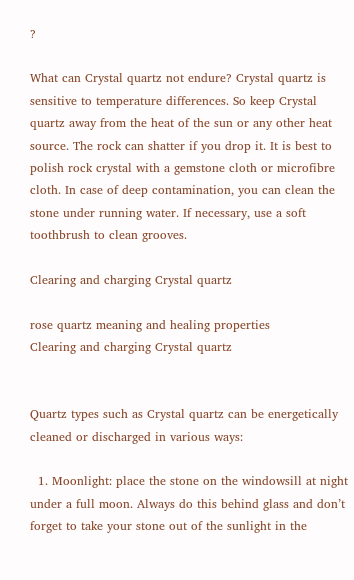?

What can Crystal quartz not endure? Crystal quartz is sensitive to temperature differences. So keep Crystal quartz away from the heat of the sun or any other heat source. The rock can shatter if you drop it. It is best to polish rock crystal with a gemstone cloth or microfibre cloth. In case of deep contamination, you can clean the stone under running water. If necessary, use a soft toothbrush to clean grooves.

Clearing and charging Crystal quartz

rose quartz meaning and healing properties
Clearing and charging Crystal quartz


Quartz types such as Crystal quartz can be energetically cleaned or discharged in various ways:

  1. Moonlight: place the stone on the windowsill at night under a full moon. Always do this behind glass and don’t forget to take your stone out of the sunlight in the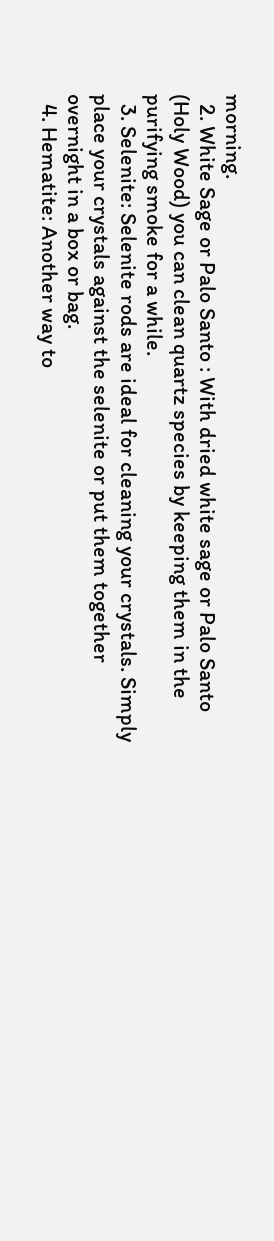morning.
  2. White Sage or Palo Santo : With dried white sage or Palo Santo (Holy Wood) you can clean quartz species by keeping them in the purifying smoke for a while.
  3. Selenite: Selenite rods are ideal for cleaning your crystals. Simply place your crystals against the selenite or put them together overnight in a box or bag.
  4. Hematite: Another way to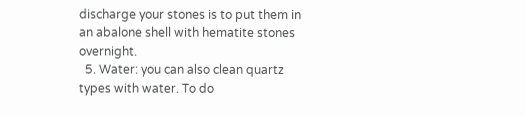discharge your stones is to put them in an abalone shell with hematite stones overnight.
  5. Water: you can also clean quartz types with water. To do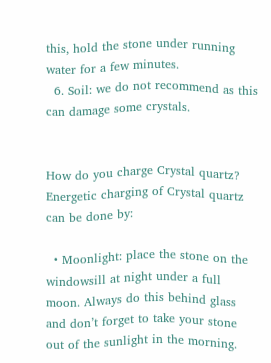this, hold the stone under running water for a few minutes.
  6. Soil: we do not recommend as this can damage some crystals.


How do you charge Crystal quartz? Energetic charging of Crystal quartz can be done by:

  • Moonlight: place the stone on the windowsill at night under a full moon. Always do this behind glass and don’t forget to take your stone out of the sunlight in the morning.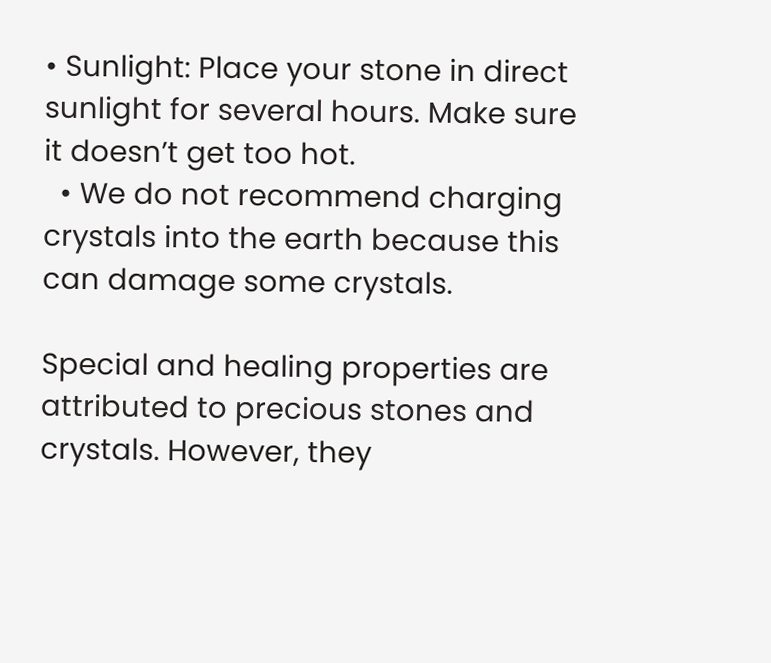• Sunlight: Place your stone in direct sunlight for several hours. Make sure it doesn’t get too hot.
  • We do not recommend charging crystals into the earth because this can damage some crystals.

Special and healing properties are attributed to precious stones and crystals. However, they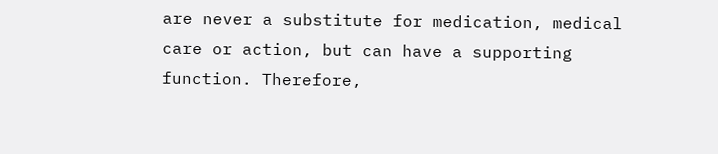are never a substitute for medication, medical care or action, but can have a supporting function. Therefore,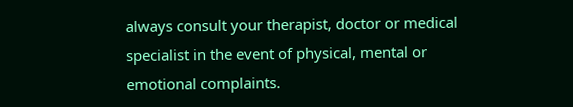always consult your therapist, doctor or medical specialist in the event of physical, mental or emotional complaints.